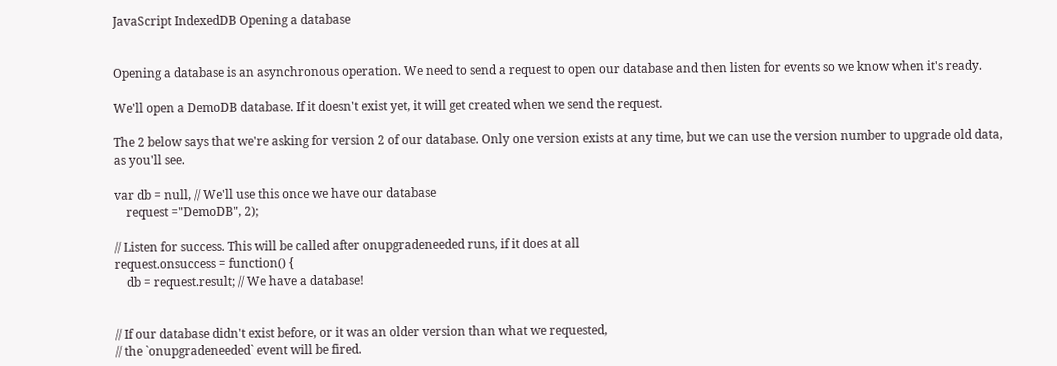JavaScript IndexedDB Opening a database


Opening a database is an asynchronous operation. We need to send a request to open our database and then listen for events so we know when it's ready.

We'll open a DemoDB database. If it doesn't exist yet, it will get created when we send the request.

The 2 below says that we're asking for version 2 of our database. Only one version exists at any time, but we can use the version number to upgrade old data, as you'll see.

var db = null, // We'll use this once we have our database
    request ="DemoDB", 2);

// Listen for success. This will be called after onupgradeneeded runs, if it does at all
request.onsuccess = function() {
    db = request.result; // We have a database!


// If our database didn't exist before, or it was an older version than what we requested,
// the `onupgradeneeded` event will be fired.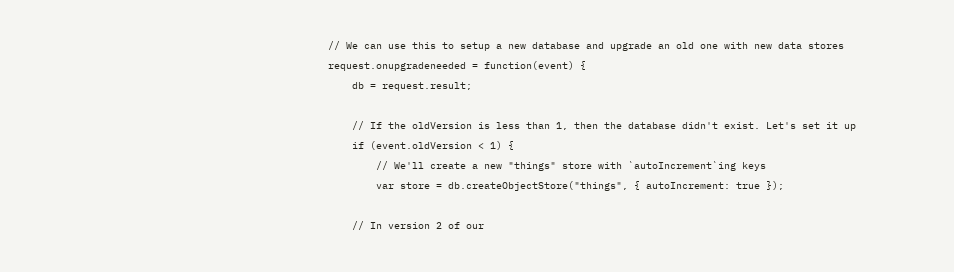// We can use this to setup a new database and upgrade an old one with new data stores
request.onupgradeneeded = function(event) {
    db = request.result;

    // If the oldVersion is less than 1, then the database didn't exist. Let's set it up
    if (event.oldVersion < 1) {
        // We'll create a new "things" store with `autoIncrement`ing keys
        var store = db.createObjectStore("things", { autoIncrement: true });

    // In version 2 of our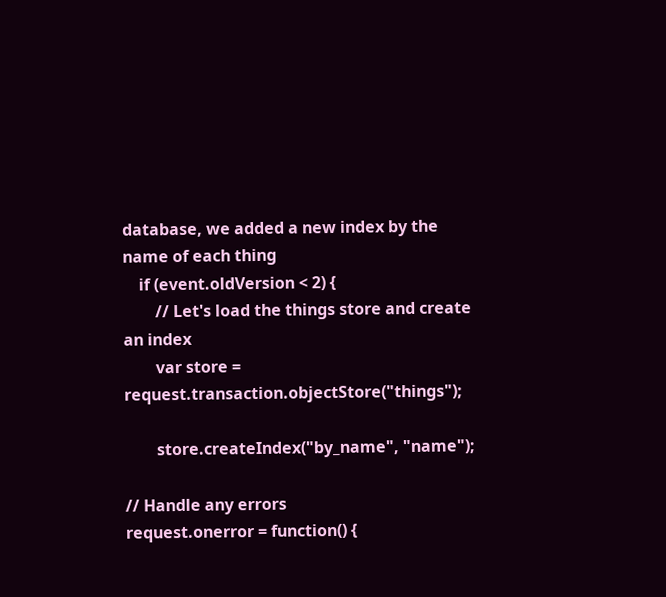database, we added a new index by the name of each thing
    if (event.oldVersion < 2) {
        // Let's load the things store and create an index
        var store = request.transaction.objectStore("things");

        store.createIndex("by_name", "name");

// Handle any errors
request.onerror = function() {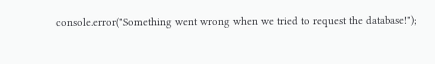console.error("Something went wrong when we tried to request the database!");